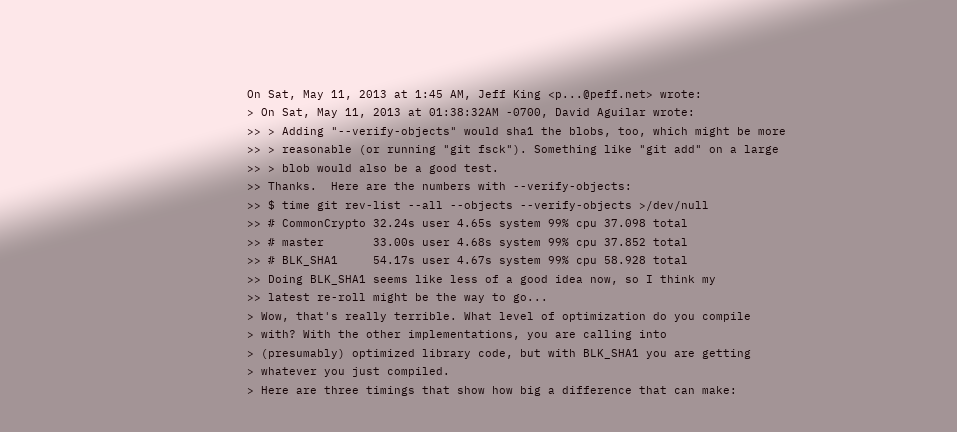On Sat, May 11, 2013 at 1:45 AM, Jeff King <p...@peff.net> wrote:
> On Sat, May 11, 2013 at 01:38:32AM -0700, David Aguilar wrote:
>> > Adding "--verify-objects" would sha1 the blobs, too, which might be more
>> > reasonable (or running "git fsck"). Something like "git add" on a large
>> > blob would also be a good test.
>> Thanks.  Here are the numbers with --verify-objects:
>> $ time git rev-list --all --objects --verify-objects >/dev/null
>> # CommonCrypto 32.24s user 4.65s system 99% cpu 37.098 total
>> # master       33.00s user 4.68s system 99% cpu 37.852 total
>> # BLK_SHA1     54.17s user 4.67s system 99% cpu 58.928 total
>> Doing BLK_SHA1 seems like less of a good idea now, so I think my
>> latest re-roll might be the way to go...
> Wow, that's really terrible. What level of optimization do you compile
> with? With the other implementations, you are calling into
> (presumably) optimized library code, but with BLK_SHA1 you are getting
> whatever you just compiled.
> Here are three timings that show how big a difference that can make: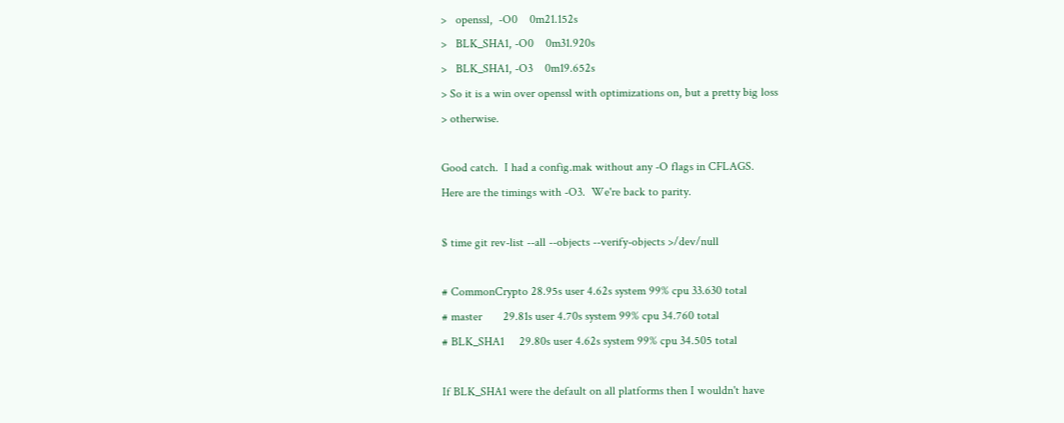>   openssl,  -O0    0m21.152s
>   BLK_SHA1, -O0    0m31.920s
>   BLK_SHA1, -O3    0m19.652s
> So it is a win over openssl with optimizations on, but a pretty big loss
> otherwise.

Good catch.  I had a config.mak without any -O flags in CFLAGS.
Here are the timings with -O3.  We're back to parity.

$ time git rev-list --all --objects --verify-objects >/dev/null

# CommonCrypto 28.95s user 4.62s system 99% cpu 33.630 total
# master       29.81s user 4.70s system 99% cpu 34.760 total
# BLK_SHA1     29.80s user 4.62s system 99% cpu 34.505 total

If BLK_SHA1 were the default on all platforms then I wouldn't have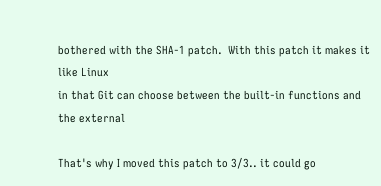bothered with the SHA-1 patch.  With this patch it makes it like Linux
in that Git can choose between the built-in functions and the external

That's why I moved this patch to 3/3.. it could go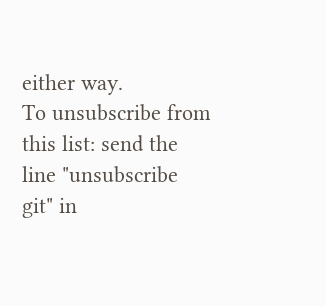either way.
To unsubscribe from this list: send the line "unsubscribe git" in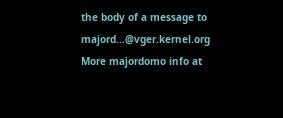the body of a message to majord...@vger.kernel.org
More majordomo info at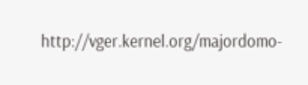http://vger.kernel.org/majordomo-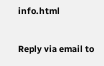info.html

Reply via email to